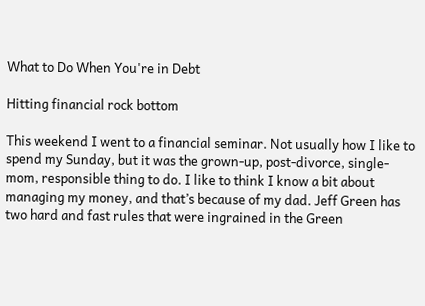What to Do When You're in Debt

Hitting financial rock bottom

This weekend I went to a financial seminar. Not usually how I like to spend my Sunday, but it was the grown-up, post-divorce, single-mom, responsible thing to do. I like to think I know a bit about managing my money, and that’s because of my dad. Jeff Green has two hard and fast rules that were ingrained in the Green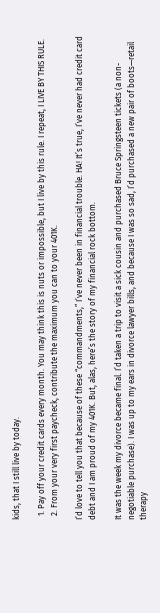kids, that I still live by today.

  1. Pay off your credit cards every month. You may think this is nuts or impossible, but I live by this rule. I repeat, I LIVE BY THIS RULE.
  2. From your very first paycheck, contribute the maximum you can to your 401K.

I’d love to tell you that because of these “commandments,” I’ve never been in financial trouble. HA! It’s true, I’ve never had credit card debt and I am proud of my 401K. But, alas, here’s the story of my financial rock bottom.

It was the week my divorce became final. I’d taken a trip to visit a sick cousin and purchased Bruce Springsteen tickets (a non-negotiable purchase). I was up to my ears in divorce lawyer bills, and because I was so sad, I’d purchased a new pair of boots—retail therapy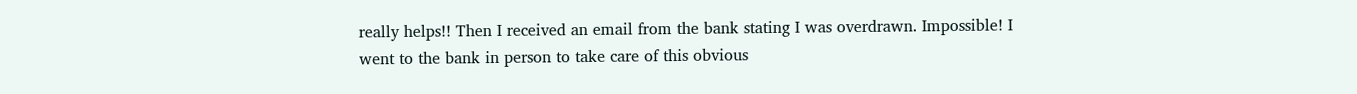really helps!! Then I received an email from the bank stating I was overdrawn. Impossible! I went to the bank in person to take care of this obvious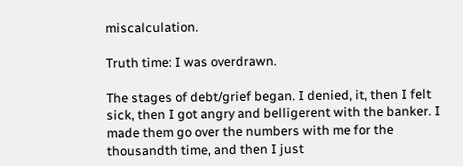miscalculation.

Truth time: I was overdrawn.

The stages of debt/grief began. I denied, it, then I felt sick, then I got angry and belligerent with the banker. I made them go over the numbers with me for the thousandth time, and then I just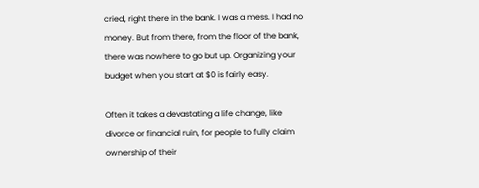cried, right there in the bank. I was a mess. I had no money. But from there, from the floor of the bank, there was nowhere to go but up. Organizing your budget when you start at $0 is fairly easy.

Often it takes a devastating a life change, like divorce or financial ruin, for people to fully claim ownership of their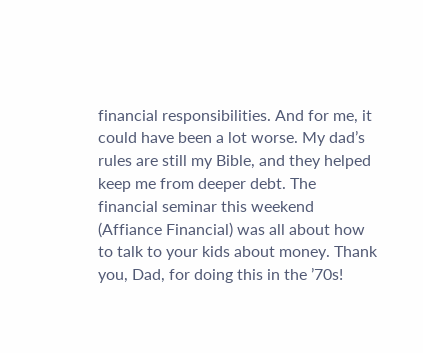financial responsibilities. And for me, it could have been a lot worse. My dad’s rules are still my Bible, and they helped keep me from deeper debt. The financial seminar this weekend (Affiance Financial) was all about how to talk to your kids about money. Thank you, Dad, for doing this in the ’70s!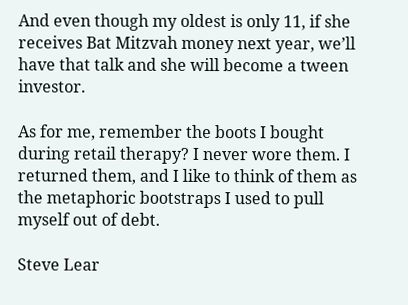And even though my oldest is only 11, if she receives Bat Mitzvah money next year, we’ll have that talk and she will become a tween investor.

As for me, remember the boots I bought during retail therapy? I never wore them. I returned them, and I like to think of them as the metaphoric bootstraps I used to pull myself out of debt.

Steve Lear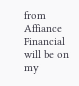from Affiance Financial will be on my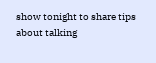show tonight to share tips about talking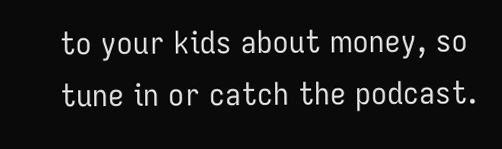to your kids about money, so tune in or catch the podcast.